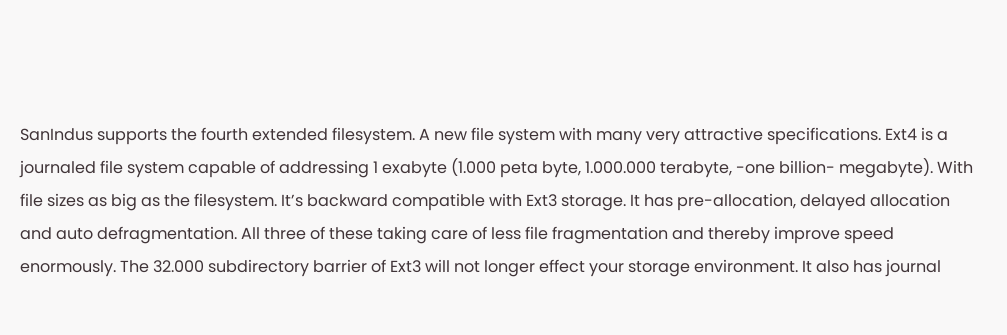SanIndus supports the fourth extended filesystem. A new file system with many very attractive specifications. Ext4 is a journaled file system capable of addressing 1 exabyte (1.000 peta byte, 1.000.000 terabyte, -one billion- megabyte). With file sizes as big as the filesystem. It’s backward compatible with Ext3 storage. It has pre-allocation, delayed allocation and auto defragmentation. All three of these taking care of less file fragmentation and thereby improve speed enormously. The 32.000 subdirectory barrier of Ext3 will not longer effect your storage environment. It also has journal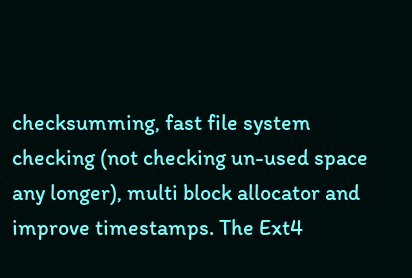checksumming, fast file system checking (not checking un-used space any longer), multi block allocator and improve timestamps. The Ext4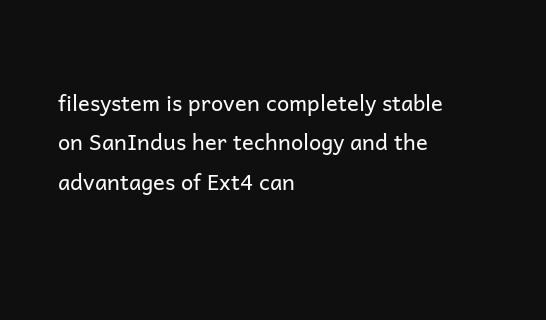filesystem is proven completely stable on SanIndus her technology and the advantages of Ext4 can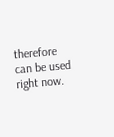therefore can be used right now.